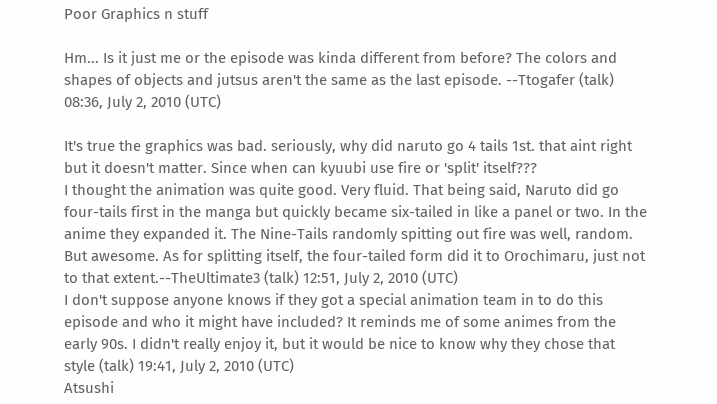Poor Graphics n stuff

Hm... Is it just me or the episode was kinda different from before? The colors and shapes of objects and jutsus aren't the same as the last episode. --Ttogafer (talk) 08:36, July 2, 2010 (UTC)

It's true the graphics was bad. seriously, why did naruto go 4 tails 1st. that aint right but it doesn't matter. Since when can kyuubi use fire or 'split' itself???
I thought the animation was quite good. Very fluid. That being said, Naruto did go four-tails first in the manga but quickly became six-tailed in like a panel or two. In the anime they expanded it. The Nine-Tails randomly spitting out fire was well, random. But awesome. As for splitting itself, the four-tailed form did it to Orochimaru, just not to that extent.--TheUltimate3 (talk) 12:51, July 2, 2010 (UTC)
I don't suppose anyone knows if they got a special animation team in to do this episode and who it might have included? It reminds me of some animes from the early 90s. I didn't really enjoy it, but it would be nice to know why they chose that style (talk) 19:41, July 2, 2010 (UTC)
Atsushi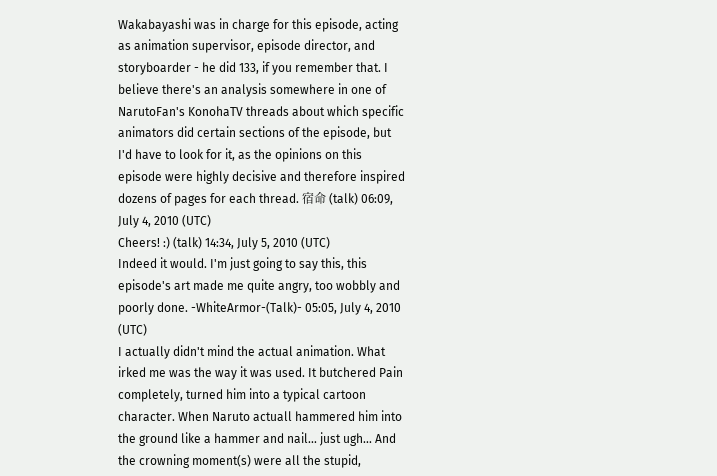Wakabayashi was in charge for this episode, acting as animation supervisor, episode director, and storyboarder - he did 133, if you remember that. I believe there's an analysis somewhere in one of NarutoFan's KonohaTV threads about which specific animators did certain sections of the episode, but I'd have to look for it, as the opinions on this episode were highly decisive and therefore inspired dozens of pages for each thread. 宿命 (talk) 06:09, July 4, 2010 (UTC)
Cheers! :) (talk) 14:34, July 5, 2010 (UTC)
Indeed it would. I'm just going to say this, this episode's art made me quite angry, too wobbly and poorly done. -WhiteArmor-(Talk)- 05:05, July 4, 2010 (UTC)
I actually didn't mind the actual animation. What irked me was the way it was used. It butchered Pain completely, turned him into a typical cartoon character. When Naruto actuall hammered him into the ground like a hammer and nail... just ugh... And the crowning moment(s) were all the stupid,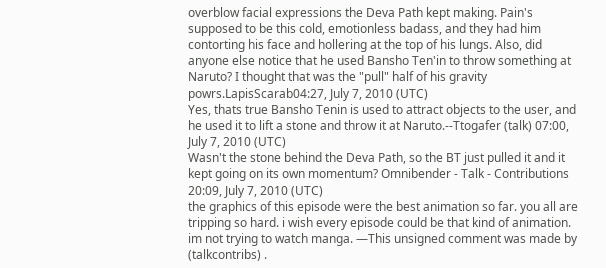overblow facial expressions the Deva Path kept making. Pain's supposed to be this cold, emotionless badass, and they had him contorting his face and hollering at the top of his lungs. Also, did anyone else notice that he used Bansho Ten'in to throw something at Naruto? I thought that was the "pull" half of his gravity powrs.LapisScarab04:27, July 7, 2010 (UTC)
Yes, thats true Bansho Tenin is used to attract objects to the user, and he used it to lift a stone and throw it at Naruto.--Ttogafer (talk) 07:00, July 7, 2010 (UTC)
Wasn't the stone behind the Deva Path, so the BT just pulled it and it kept going on its own momentum? Omnibender - Talk - Contributions 20:09, July 7, 2010 (UTC)
the graphics of this episode were the best animation so far. you all are tripping so hard. i wish every episode could be that kind of animation. im not trying to watch manga. —This unsigned comment was made by (talkcontribs) .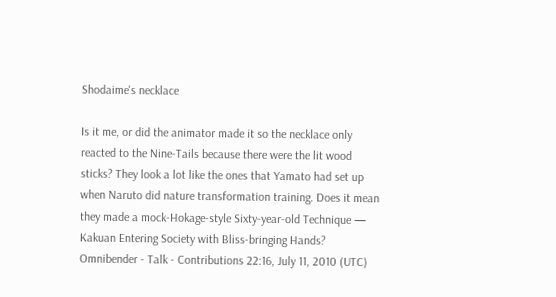Shodaime's necklace

Is it me, or did the animator made it so the necklace only reacted to the Nine-Tails because there were the lit wood sticks? They look a lot like the ones that Yamato had set up when Naruto did nature transformation training. Does it mean they made a mock-Hokage-style Sixty-year-old Technique — Kakuan Entering Society with Bliss-bringing Hands? Omnibender - Talk - Contributions 22:16, July 11, 2010 (UTC)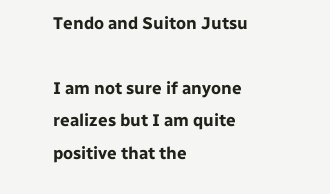Tendo and Suiton Jutsu

I am not sure if anyone realizes but I am quite positive that the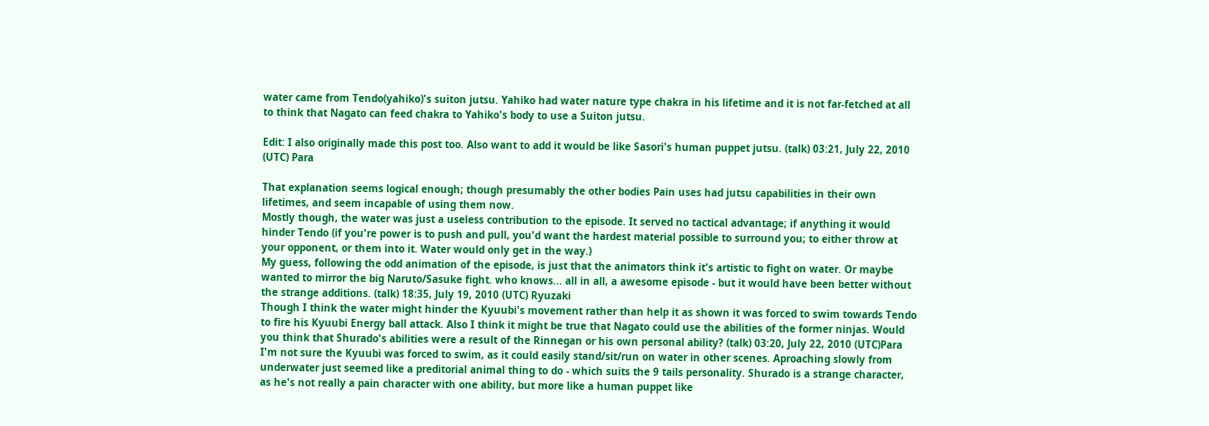water came from Tendo(yahiko)'s suiton jutsu. Yahiko had water nature type chakra in his lifetime and it is not far-fetched at all to think that Nagato can feed chakra to Yahiko's body to use a Suiton jutsu.

Edit: I also originally made this post too. Also want to add it would be like Sasori's human puppet jutsu. (talk) 03:21, July 22, 2010 (UTC) Para

That explanation seems logical enough; though presumably the other bodies Pain uses had jutsu capabilities in their own lifetimes, and seem incapable of using them now.
Mostly though, the water was just a useless contribution to the episode. It served no tactical advantage; if anything it would hinder Tendo (if you're power is to push and pull, you'd want the hardest material possible to surround you; to either throw at your opponent, or them into it. Water would only get in the way.)
My guess, following the odd animation of the episode, is just that the animators think it's artistic to fight on water. Or maybe wanted to mirror the big Naruto/Sasuke fight. who knows... all in all, a awesome episode - but it would have been better without the strange additions. (talk) 18:35, July 19, 2010 (UTC) Ryuzaki
Though I think the water might hinder the Kyuubi's movement rather than help it as shown it was forced to swim towards Tendo to fire his Kyuubi Energy ball attack. Also I think it might be true that Nagato could use the abilities of the former ninjas. Would you think that Shurado's abilities were a result of the Rinnegan or his own personal ability? (talk) 03:20, July 22, 2010 (UTC)Para
I'm not sure the Kyuubi was forced to swim, as it could easily stand/sit/run on water in other scenes. Aproaching slowly from underwater just seemed like a preditorial animal thing to do - which suits the 9 tails personality. Shurado is a strange character, as he's not really a pain character with one ability, but more like a human puppet like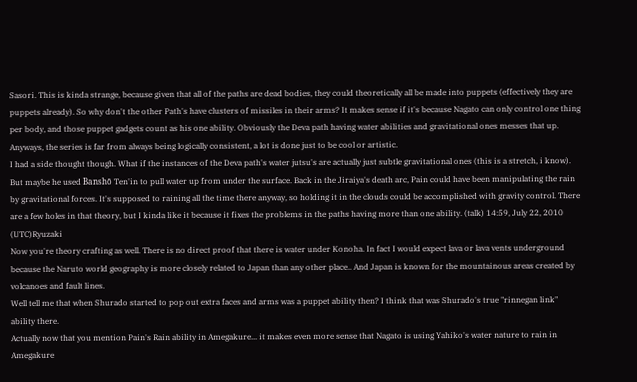Sasori. This is kinda strange, because given that all of the paths are dead bodies, they could theoretically all be made into puppets (effectively they are puppets already). So why don't the other Path's have clusters of missiles in their arms? It makes sense if it's because Nagato can only control one thing per body, and those puppet gadgets count as his one ability. Obviously the Deva path having water abilities and gravitational ones messes that up. Anyways, the series is far from always being logically consistent, a lot is done just to be cool or artistic.
I had a side thought though. What if the instances of the Deva path's water jutsu's are actually just subtle gravitational ones (this is a stretch, i know). But maybe he used Banshō Ten'in to pull water up from under the surface. Back in the Jiraiya's death arc, Pain could have been manipulating the rain by gravitational forces. It's supposed to raining all the time there anyway, so holding it in the clouds could be accomplished with gravity control. There are a few holes in that theory, but I kinda like it because it fixes the problems in the paths having more than one ability. (talk) 14:59, July 22, 2010 (UTC)Ryuzaki
Now you're theory crafting as well. There is no direct proof that there is water under Konoha. In fact I would expect lava or lava vents underground because the Naruto world geography is more closely related to Japan than any other place.. And Japan is known for the mountainous areas created by volcanoes and fault lines.
Well tell me that when Shurado started to pop out extra faces and arms was a puppet ability then? I think that was Shurado's true "rinnegan link" ability there.
Actually now that you mention Pain's Rain ability in Amegakure... it makes even more sense that Nagato is using Yahiko's water nature to rain in Amegakure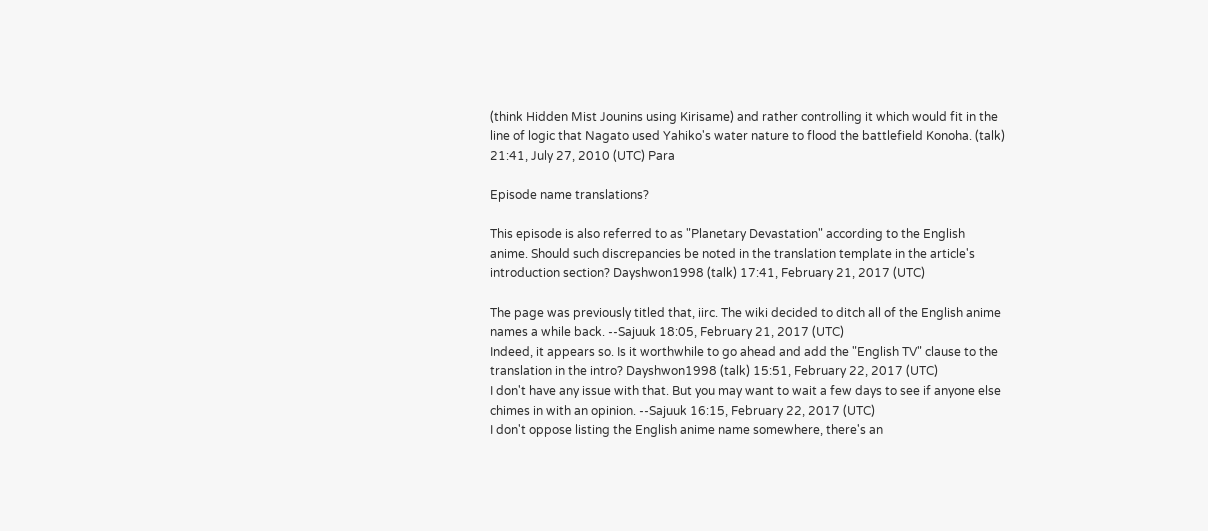(think Hidden Mist Jounins using Kirisame) and rather controlling it which would fit in the line of logic that Nagato used Yahiko's water nature to flood the battlefield Konoha. (talk) 21:41, July 27, 2010 (UTC) Para

Episode name translations?

This episode is also referred to as "Planetary Devastation" according to the English anime. Should such discrepancies be noted in the translation template in the article's introduction section? Dayshwon1998 (talk) 17:41, February 21, 2017 (UTC)

The page was previously titled that, iirc. The wiki decided to ditch all of the English anime names a while back. --Sajuuk 18:05, February 21, 2017 (UTC)
Indeed, it appears so. Is it worthwhile to go ahead and add the "English TV" clause to the translation in the intro? Dayshwon1998 (talk) 15:51, February 22, 2017 (UTC)
I don't have any issue with that. But you may want to wait a few days to see if anyone else chimes in with an opinion. --Sajuuk 16:15, February 22, 2017 (UTC)
I don't oppose listing the English anime name somewhere, there's an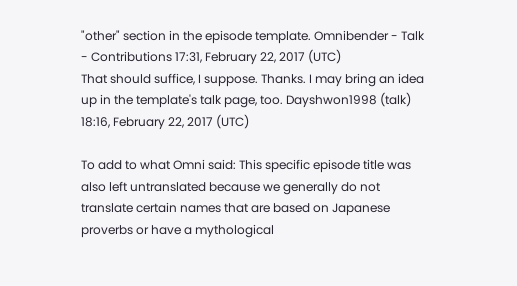"other" section in the episode template. Omnibender - Talk - Contributions 17:31, February 22, 2017 (UTC)
That should suffice, I suppose. Thanks. I may bring an idea up in the template's talk page, too. Dayshwon1998 (talk) 18:16, February 22, 2017 (UTC)

To add to what Omni said: This specific episode title was also left untranslated because we generally do not translate certain names that are based on Japanese proverbs or have a mythological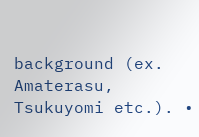background (ex. Amaterasu, Tsukuyomi etc.). •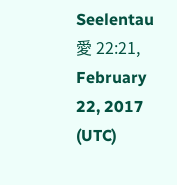Seelentau 愛 22:21, February 22, 2017 (UTC)